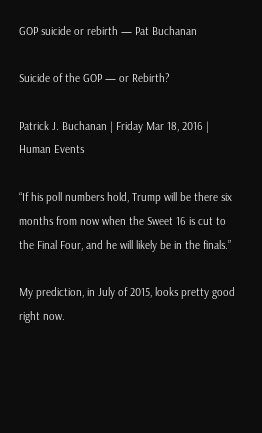GOP suicide or rebirth — Pat Buchanan

Suicide of the GOP — or Rebirth?

Patrick J. Buchanan | Friday Mar 18, 2016 | Human Events

“If his poll numbers hold, Trump will be there six months from now when the Sweet 16 is cut to the Final Four, and he will likely be in the finals.”

My prediction, in July of 2015, looks pretty good right now.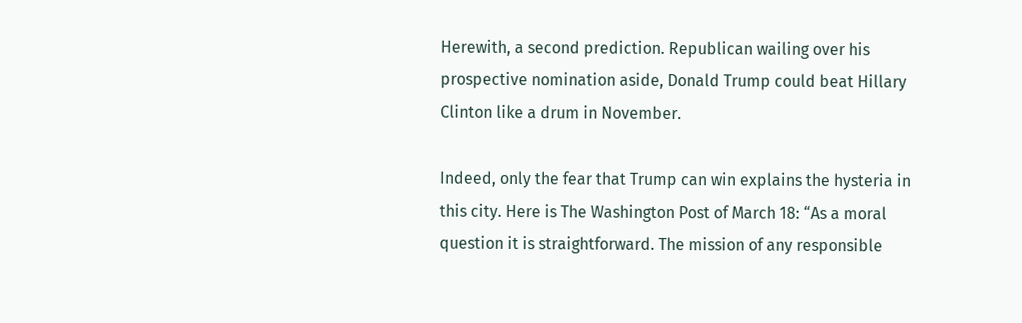Herewith, a second prediction. Republican wailing over his prospective nomination aside, Donald Trump could beat Hillary Clinton like a drum in November.

Indeed, only the fear that Trump can win explains the hysteria in this city. Here is The Washington Post of March 18: “As a moral question it is straightforward. The mission of any responsible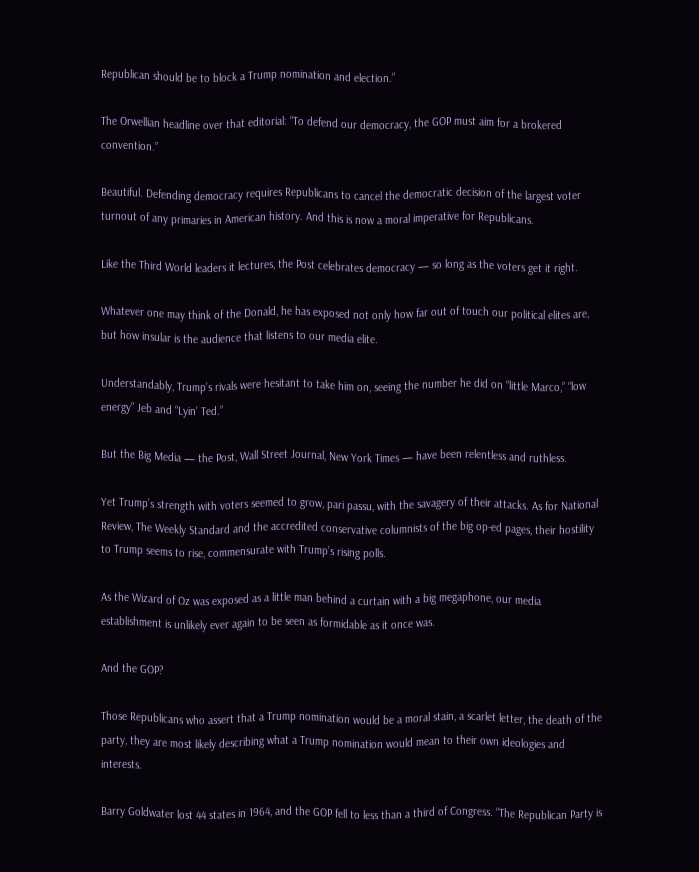Republican should be to block a Trump nomination and election.”

The Orwellian headline over that editorial: “To defend our democracy, the GOP must aim for a brokered convention.”

Beautiful. Defending democracy requires Republicans to cancel the democratic decision of the largest voter turnout of any primaries in American history. And this is now a moral imperative for Republicans.

Like the Third World leaders it lectures, the Post celebrates democracy — so long as the voters get it right.

Whatever one may think of the Donald, he has exposed not only how far out of touch our political elites are, but how insular is the audience that listens to our media elite.

Understandably, Trump’s rivals were hesitant to take him on, seeing the number he did on “little Marco,” “low energy” Jeb and “Lyin’ Ted.”

But the Big Media — the Post, Wall Street Journal, New York Times — have been relentless and ruthless.

Yet Trump’s strength with voters seemed to grow, pari passu, with the savagery of their attacks. As for National Review, The Weekly Standard and the accredited conservative columnists of the big op-ed pages, their hostility to Trump seems to rise, commensurate with Trump’s rising polls.

As the Wizard of Oz was exposed as a little man behind a curtain with a big megaphone, our media establishment is unlikely ever again to be seen as formidable as it once was.

And the GOP?

Those Republicans who assert that a Trump nomination would be a moral stain, a scarlet letter, the death of the party, they are most likely describing what a Trump nomination would mean to their own ideologies and interests.

Barry Goldwater lost 44 states in 1964, and the GOP fell to less than a third of Congress. “The Republican Party is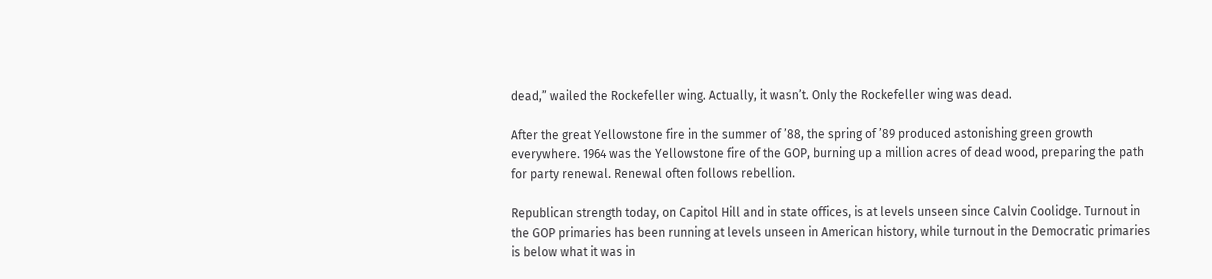dead,” wailed the Rockefeller wing. Actually, it wasn’t. Only the Rockefeller wing was dead.

After the great Yellowstone fire in the summer of ’88, the spring of ’89 produced astonishing green growth everywhere. 1964 was the Yellowstone fire of the GOP, burning up a million acres of dead wood, preparing the path for party renewal. Renewal often follows rebellion.

Republican strength today, on Capitol Hill and in state offices, is at levels unseen since Calvin Coolidge. Turnout in the GOP primaries has been running at levels unseen in American history, while turnout in the Democratic primaries is below what it was in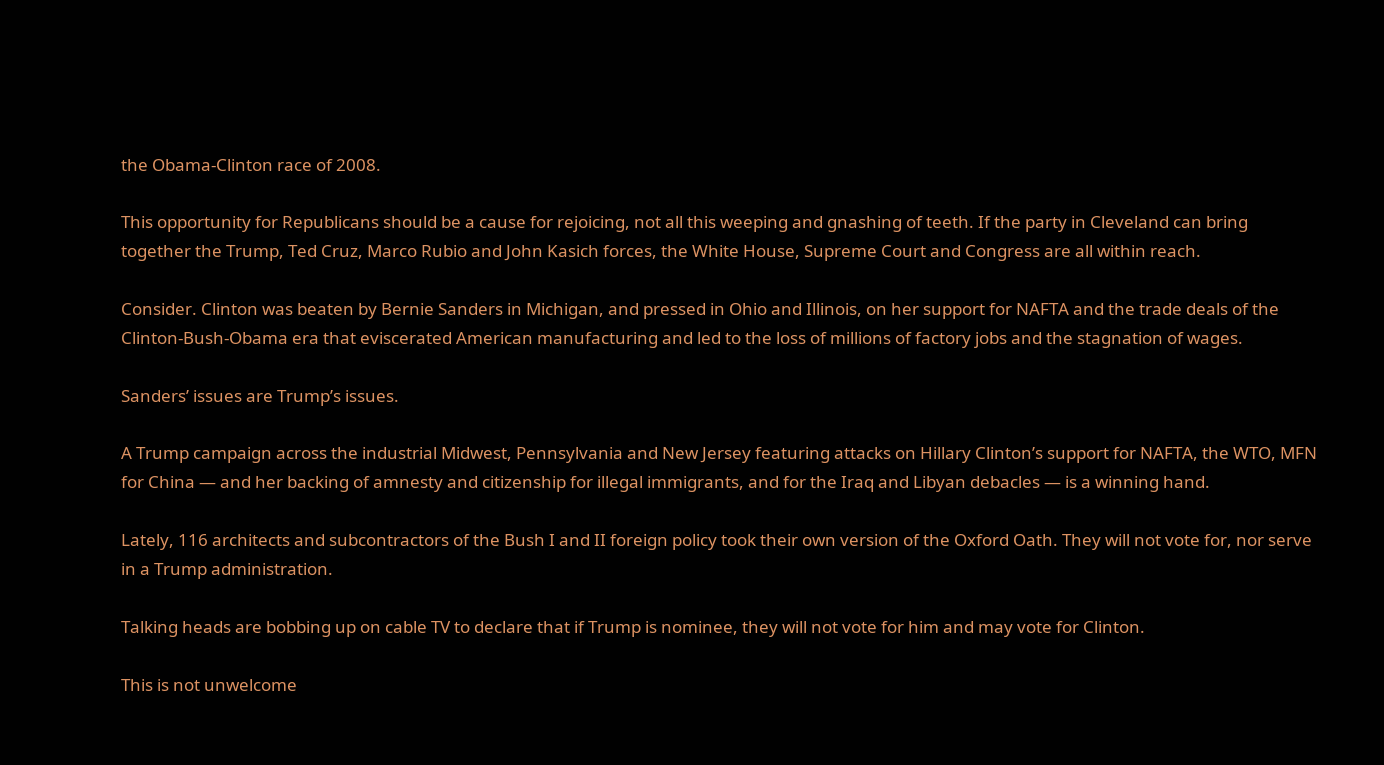the Obama-Clinton race of 2008.

This opportunity for Republicans should be a cause for rejoicing, not all this weeping and gnashing of teeth. If the party in Cleveland can bring together the Trump, Ted Cruz, Marco Rubio and John Kasich forces, the White House, Supreme Court and Congress are all within reach.

Consider. Clinton was beaten by Bernie Sanders in Michigan, and pressed in Ohio and Illinois, on her support for NAFTA and the trade deals of the Clinton-Bush-Obama era that eviscerated American manufacturing and led to the loss of millions of factory jobs and the stagnation of wages.

Sanders’ issues are Trump’s issues.

A Trump campaign across the industrial Midwest, Pennsylvania and New Jersey featuring attacks on Hillary Clinton’s support for NAFTA, the WTO, MFN for China — and her backing of amnesty and citizenship for illegal immigrants, and for the Iraq and Libyan debacles — is a winning hand.

Lately, 116 architects and subcontractors of the Bush I and II foreign policy took their own version of the Oxford Oath. They will not vote for, nor serve in a Trump administration.

Talking heads are bobbing up on cable TV to declare that if Trump is nominee, they will not vote for him and may vote for Clinton.

This is not unwelcome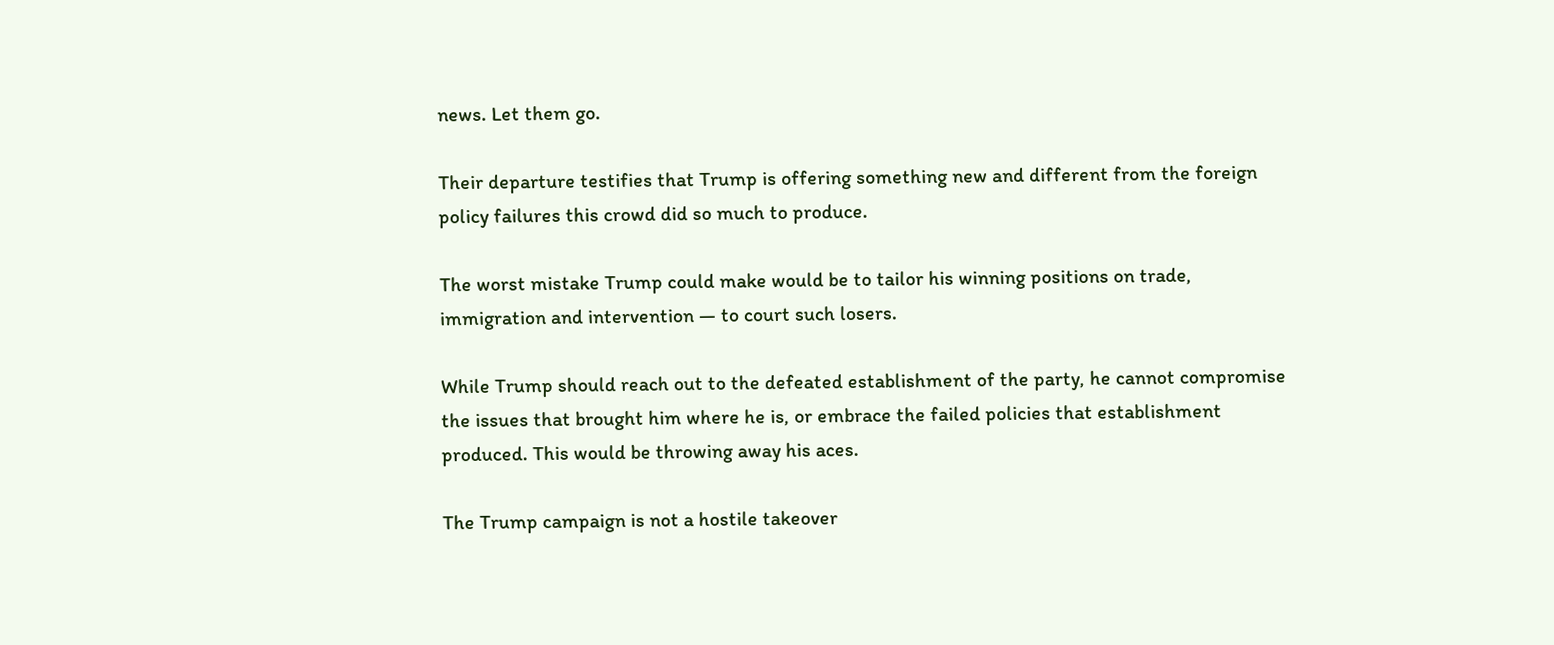news. Let them go.

Their departure testifies that Trump is offering something new and different from the foreign policy failures this crowd did so much to produce.

The worst mistake Trump could make would be to tailor his winning positions on trade, immigration and intervention — to court such losers.

While Trump should reach out to the defeated establishment of the party, he cannot compromise the issues that brought him where he is, or embrace the failed policies that establishment produced. This would be throwing away his aces.

The Trump campaign is not a hostile takeover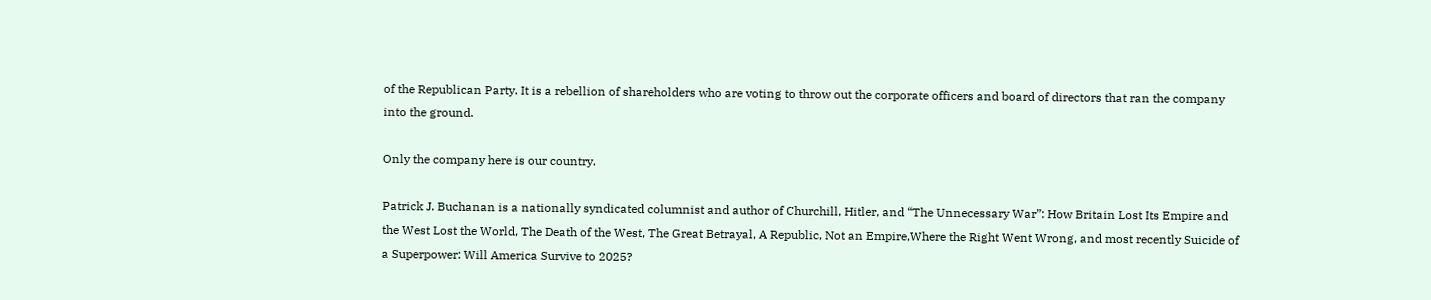of the Republican Party. It is a rebellion of shareholders who are voting to throw out the corporate officers and board of directors that ran the company into the ground.

Only the company here is our country.

Patrick J. Buchanan is a nationally syndicated columnist and author of Churchill, Hitler, and “The Unnecessary War”: How Britain Lost Its Empire and the West Lost the World, The Death of the West, The Great Betrayal, A Republic, Not an Empire,Where the Right Went Wrong, and most recently Suicide of a Superpower: Will America Survive to 2025?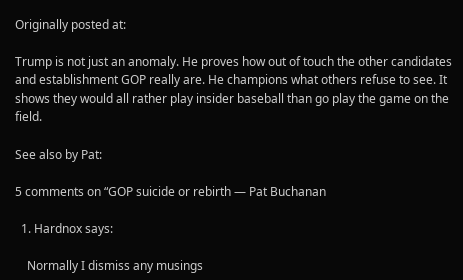Originally posted at:

Trump is not just an anomaly. He proves how out of touch the other candidates and establishment GOP really are. He champions what others refuse to see. It shows they would all rather play insider baseball than go play the game on the field.

See also by Pat:

5 comments on “GOP suicide or rebirth — Pat Buchanan

  1. Hardnox says:

    Normally I dismiss any musings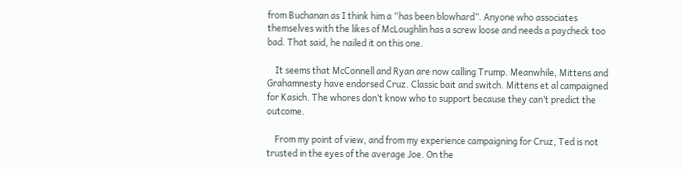from Buchanan as I think him a “has been blowhard”. Anyone who associates themselves with the likes of McLoughlin has a screw loose and needs a paycheck too bad. That said, he nailed it on this one.

    It seems that McConnell and Ryan are now calling Trump. Meanwhile, Mittens and Grahamnesty have endorsed Cruz. Classic bait and switch. Mittens et al campaigned for Kasich. The whores don’t know who to support because they can’t predict the outcome.

    From my point of view, and from my experience campaigning for Cruz, Ted is not trusted in the eyes of the average Joe. On the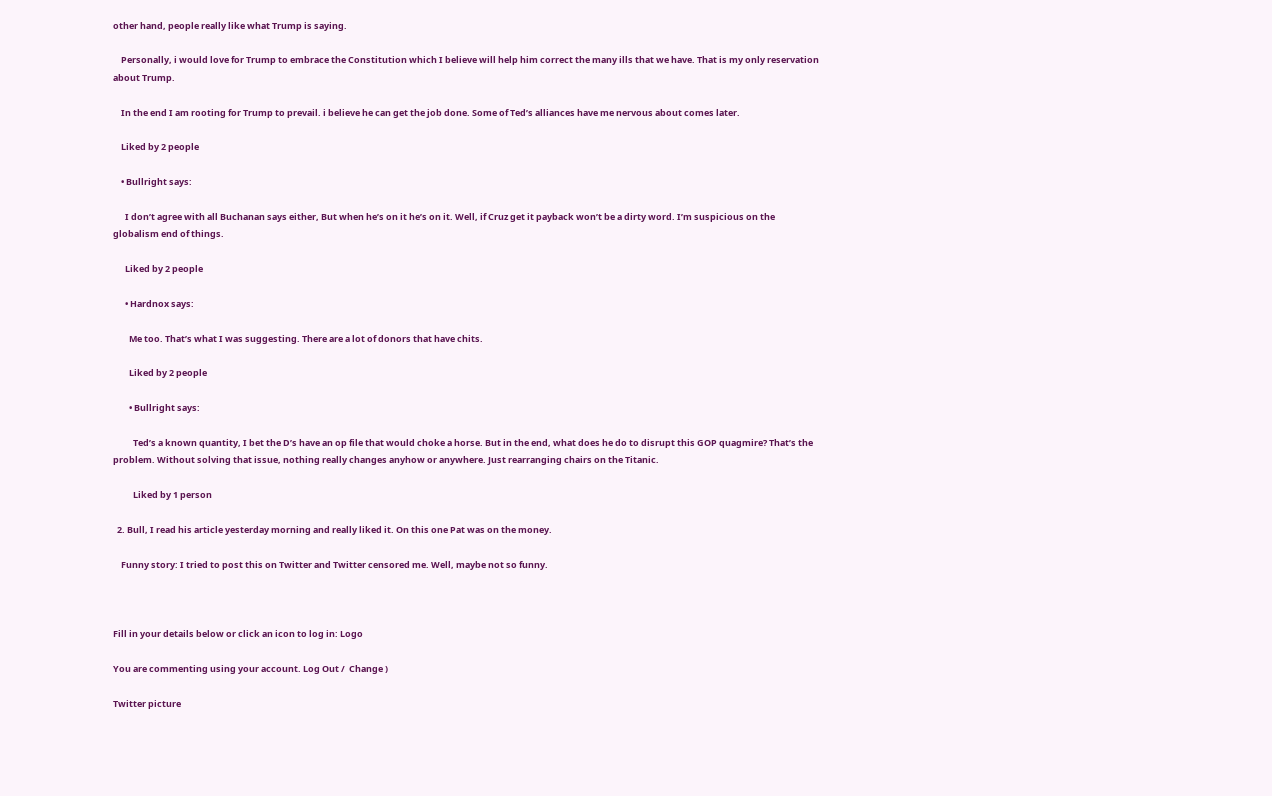other hand, people really like what Trump is saying.

    Personally, i would love for Trump to embrace the Constitution which I believe will help him correct the many ills that we have. That is my only reservation about Trump.

    In the end I am rooting for Trump to prevail. i believe he can get the job done. Some of Ted’s alliances have me nervous about comes later.

    Liked by 2 people

    • Bullright says:

      I don’t agree with all Buchanan says either, But when he’s on it he’s on it. Well, if Cruz get it payback won’t be a dirty word. I’m suspicious on the globalism end of things.

      Liked by 2 people

      • Hardnox says:

        Me too. That’s what I was suggesting. There are a lot of donors that have chits.

        Liked by 2 people

        • Bullright says:

          Ted’s a known quantity, I bet the D’s have an op file that would choke a horse. But in the end, what does he do to disrupt this GOP quagmire? That’s the problem. Without solving that issue, nothing really changes anyhow or anywhere. Just rearranging chairs on the Titanic.

          Liked by 1 person

  2. Bull, I read his article yesterday morning and really liked it. On this one Pat was on the money.

    Funny story: I tried to post this on Twitter and Twitter censored me. Well, maybe not so funny.



Fill in your details below or click an icon to log in: Logo

You are commenting using your account. Log Out /  Change )

Twitter picture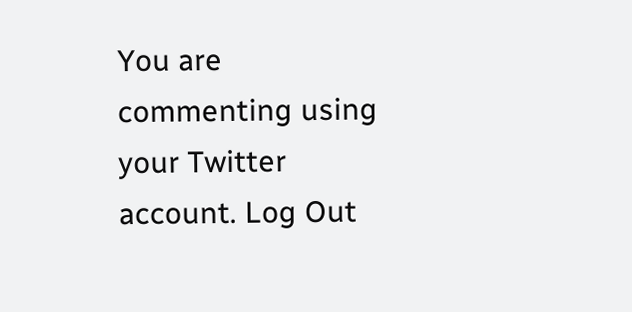You are commenting using your Twitter account. Log Out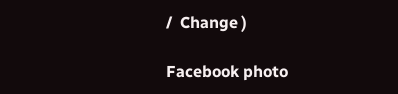/  Change )

Facebook photo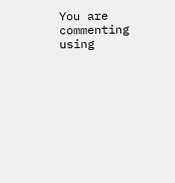You are commenting using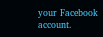your Facebook account.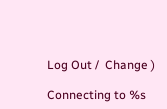Log Out /  Change )

Connecting to %s